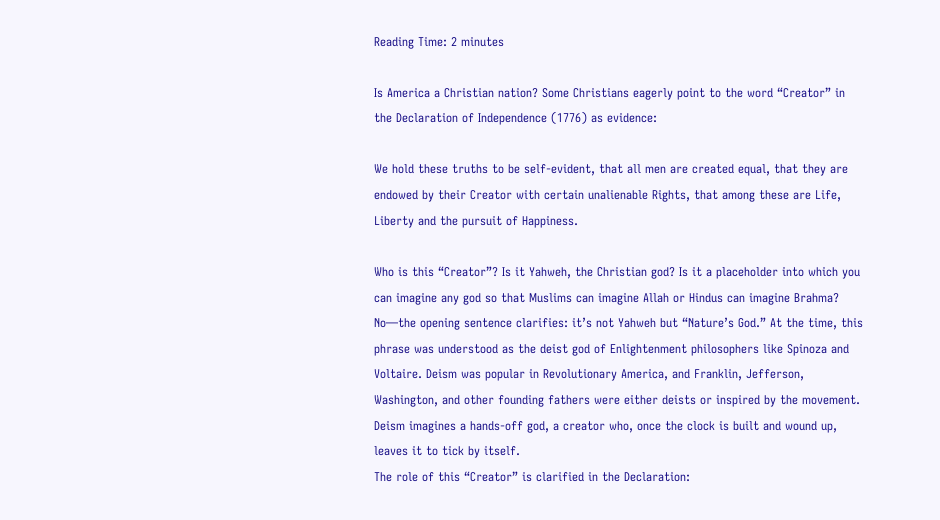Reading Time: 2 minutes

Is America a Christian nation? Some Christians eagerly point to the word “Creator” in the Declaration of Independence (1776) as evidence:

We hold these truths to be self-evident, that all men are created equal, that they are endowed by their Creator with certain unalienable Rights, that among these are Life, Liberty and the pursuit of Happiness.

Who is this “Creator”? Is it Yahweh, the Christian god? Is it a placeholder into which you can imagine any god so that Muslims can imagine Allah or Hindus can imagine Brahma?
No—the opening sentence clarifies: it’s not Yahweh but “Nature’s God.” At the time, this phrase was understood as the deist god of Enlightenment philosophers like Spinoza and Voltaire. Deism was popular in Revolutionary America, and Franklin, Jefferson, Washington, and other founding fathers were either deists or inspired by the movement. Deism imagines a hands-off god, a creator who, once the clock is built and wound up, leaves it to tick by itself.
The role of this “Creator” is clarified in the Declaration: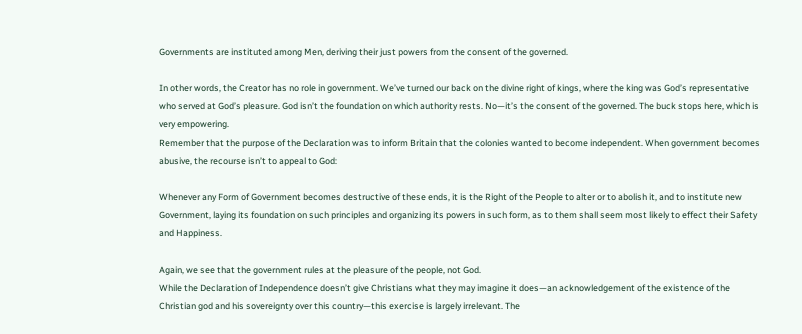Governments are instituted among Men, deriving their just powers from the consent of the governed.

In other words, the Creator has no role in government. We’ve turned our back on the divine right of kings, where the king was God’s representative who served at God’s pleasure. God isn’t the foundation on which authority rests. No—it’s the consent of the governed. The buck stops here, which is very empowering.
Remember that the purpose of the Declaration was to inform Britain that the colonies wanted to become independent. When government becomes abusive, the recourse isn’t to appeal to God:

Whenever any Form of Government becomes destructive of these ends, it is the Right of the People to alter or to abolish it, and to institute new Government, laying its foundation on such principles and organizing its powers in such form, as to them shall seem most likely to effect their Safety and Happiness.

Again, we see that the government rules at the pleasure of the people, not God.
While the Declaration of Independence doesn’t give Christians what they may imagine it does—an acknowledgement of the existence of the Christian god and his sovereignty over this country—this exercise is largely irrelevant. The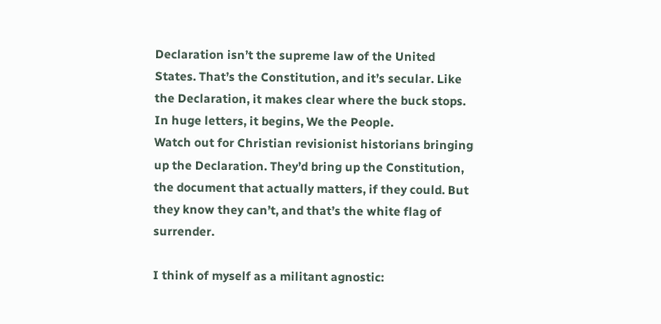Declaration isn’t the supreme law of the United States. That’s the Constitution, and it’s secular. Like the Declaration, it makes clear where the buck stops. In huge letters, it begins, We the People.
Watch out for Christian revisionist historians bringing up the Declaration. They’d bring up the Constitution, the document that actually matters, if they could. But they know they can’t, and that’s the white flag of surrender.

I think of myself as a militant agnostic: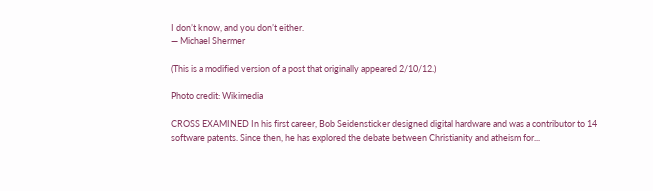I don’t know, and you don’t either.
— Michael Shermer

(This is a modified version of a post that originally appeared 2/10/12.)

Photo credit: Wikimedia

CROSS EXAMINED In his first career, Bob Seidensticker designed digital hardware and was a contributor to 14 software patents. Since then, he has explored the debate between Christianity and atheism for...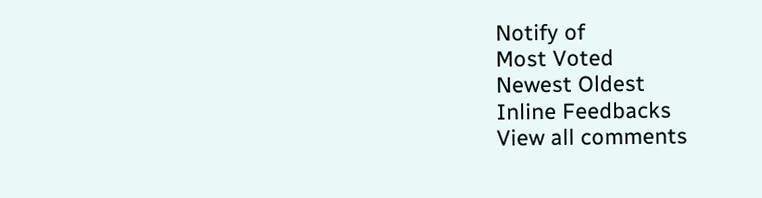Notify of
Most Voted
Newest Oldest
Inline Feedbacks
View all comments